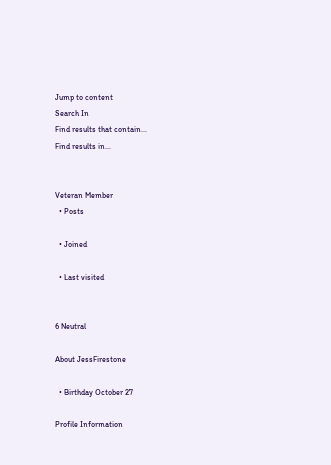Jump to content
Search In
Find results that contain...
Find results in...


Veteran Member
  • Posts

  • Joined

  • Last visited


6 Neutral

About JessFirestone

  • Birthday October 27

Profile Information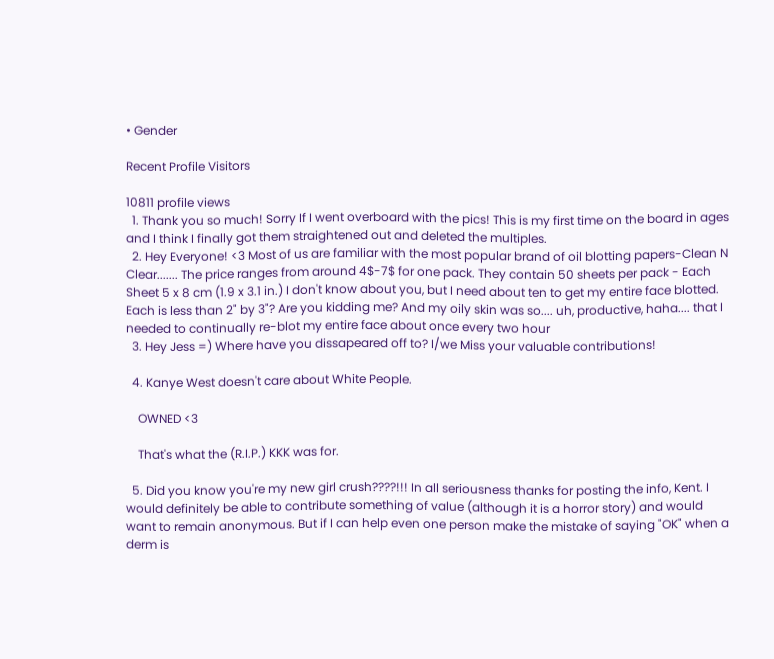• Gender

Recent Profile Visitors

10811 profile views
  1. Thank you so much! Sorry If I went overboard with the pics! This is my first time on the board in ages and I think I finally got them straightened out and deleted the multiples.
  2. Hey Everyone! <3 Most of us are familiar with the most popular brand of oil blotting papers-Clean N Clear....... The price ranges from around 4$-7$ for one pack. They contain 50 sheets per pack - Each Sheet 5 x 8 cm (1.9 x 3.1 in.) I don't know about you, but I need about ten to get my entire face blotted. Each is less than 2" by 3"? Are you kidding me? And my oily skin was so.... uh, productive, haha.... that I needed to continually re-blot my entire face about once every two hour
  3. Hey Jess =) Where have you dissapeared off to? I/we Miss your valuable contributions!

  4. Kanye West doesn't care about White People.

    OWNED <3

    That's what the (R.I.P.) KKK was for.

  5. Did you know you're my new girl crush????!!! In all seriousness thanks for posting the info, Kent. I would definitely be able to contribute something of value (although it is a horror story) and would want to remain anonymous. But if I can help even one person make the mistake of saying "OK" when a derm is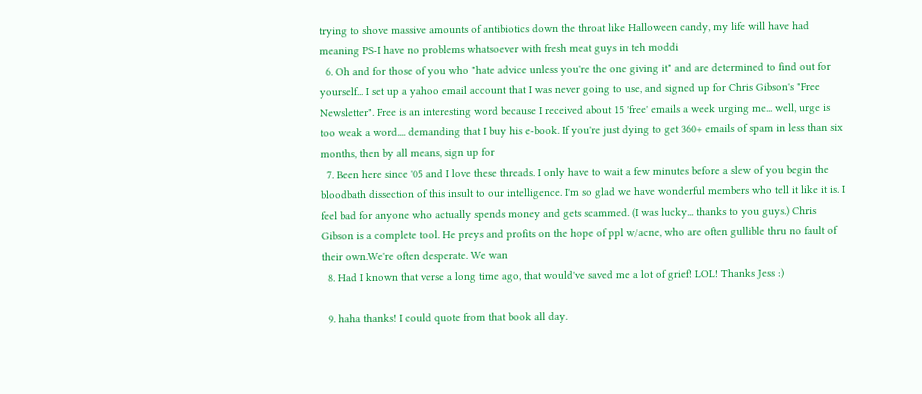trying to shove massive amounts of antibiotics down the throat like Halloween candy, my life will have had meaning PS-I have no problems whatsoever with fresh meat guys in teh moddi
  6. Oh and for those of you who "hate advice unless you're the one giving it" and are determined to find out for yourself... I set up a yahoo email account that I was never going to use, and signed up for Chris Gibson's "Free Newsletter". Free is an interesting word because I received about 15 'free' emails a week urging me... well, urge is too weak a word.... demanding that I buy his e-book. If you're just dying to get 360+ emails of spam in less than six months, then by all means, sign up for
  7. Been here since '05 and I love these threads. I only have to wait a few minutes before a slew of you begin the bloodbath dissection of this insult to our intelligence. I'm so glad we have wonderful members who tell it like it is. I feel bad for anyone who actually spends money and gets scammed. (I was lucky... thanks to you guys.) Chris Gibson is a complete tool. He preys and profits on the hope of ppl w/acne, who are often gullible thru no fault of their own.We're often desperate. We wan
  8. Had I known that verse a long time ago, that would've saved me a lot of grief! LOL! Thanks Jess :)

  9. haha thanks! I could quote from that book all day.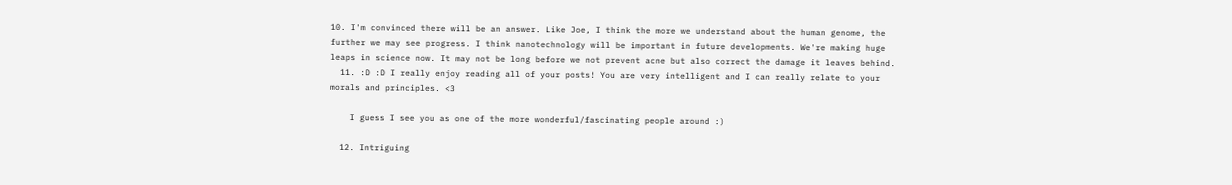10. I'm convinced there will be an answer. Like Joe, I think the more we understand about the human genome, the further we may see progress. I think nanotechnology will be important in future developments. We're making huge leaps in science now. It may not be long before we not prevent acne but also correct the damage it leaves behind.
  11. :D :D I really enjoy reading all of your posts! You are very intelligent and I can really relate to your morals and principles. <3

    I guess I see you as one of the more wonderful/fascinating people around :)

  12. Intriguing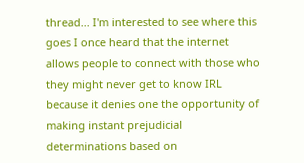thread... I'm interested to see where this goes I once heard that the internet allows people to connect with those who they might never get to know IRL because it denies one the opportunity of making instant prejudicial determinations based on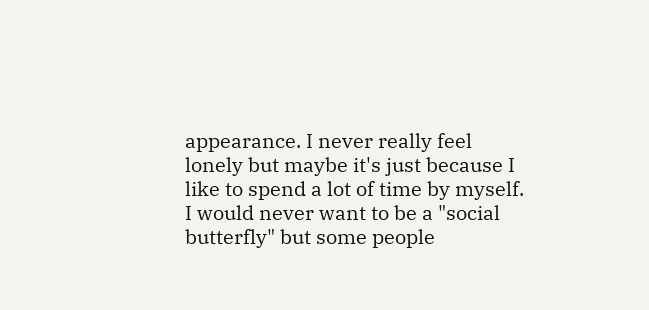appearance. I never really feel lonely but maybe it's just because I like to spend a lot of time by myself. I would never want to be a "social butterfly" but some people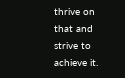thrive on that and strive to achieve it.